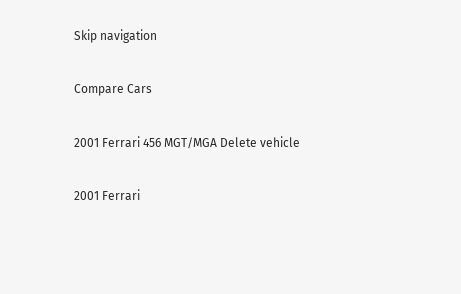Skip navigation

Compare Cars

2001 Ferrari 456 MGT/MGA Delete vehicle

2001 Ferrari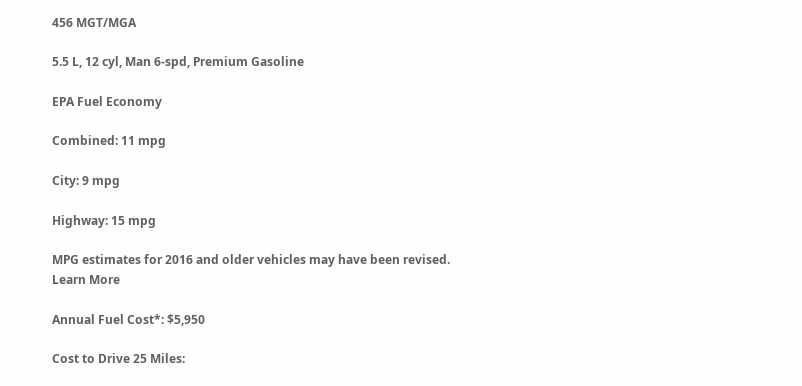456 MGT/MGA

5.5 L, 12 cyl, Man 6-spd, Premium Gasoline

EPA Fuel Economy

Combined: 11 mpg

City: 9 mpg

Highway: 15 mpg

MPG estimates for 2016 and older vehicles may have been revised. Learn More

Annual Fuel Cost*: $5,950

Cost to Drive 25 Miles: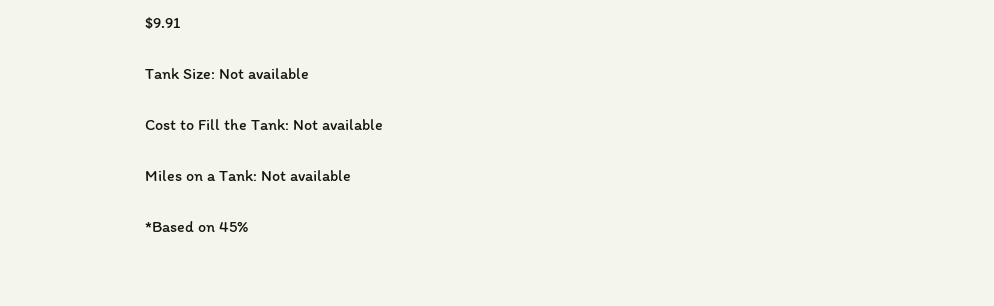$9.91

Tank Size: Not available

Cost to Fill the Tank: Not available

Miles on a Tank: Not available

*Based on 45%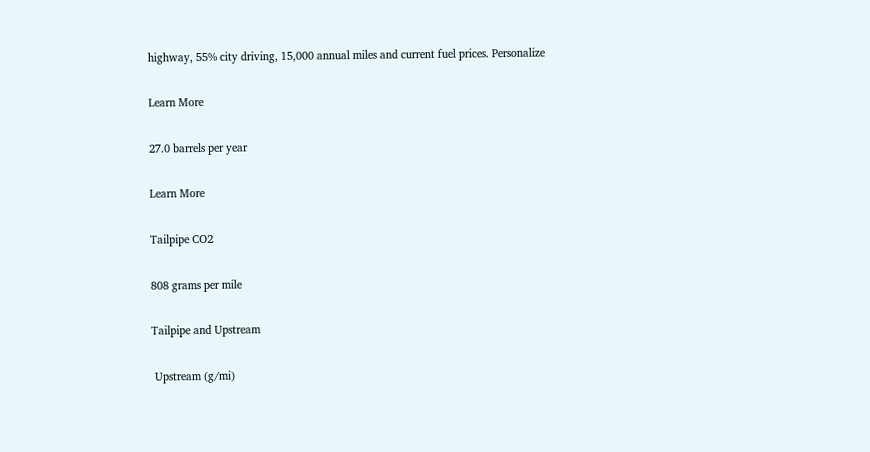highway, 55% city driving, 15,000 annual miles and current fuel prices. Personalize

Learn More

27.0 barrels per year

Learn More

Tailpipe CO2

808 grams per mile

Tailpipe and Upstream

 Upstream (g/mi)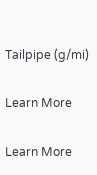Tailpipe (g/mi)

Learn More

Learn More